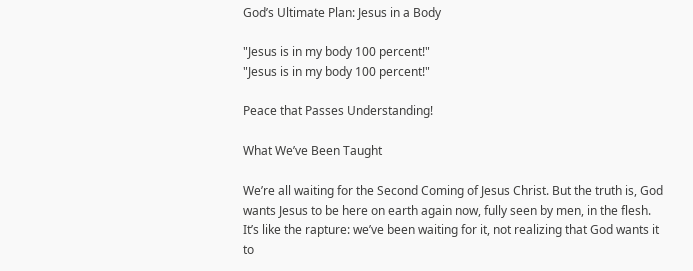God’s Ultimate Plan: Jesus in a Body

"Jesus is in my body 100 percent!"
"Jesus is in my body 100 percent!"

Peace that Passes Understanding!

What We’ve Been Taught

We’re all waiting for the Second Coming of Jesus Christ. But the truth is, God wants Jesus to be here on earth again now, fully seen by men, in the flesh. It’s like the rapture: we’ve been waiting for it, not realizing that God wants it to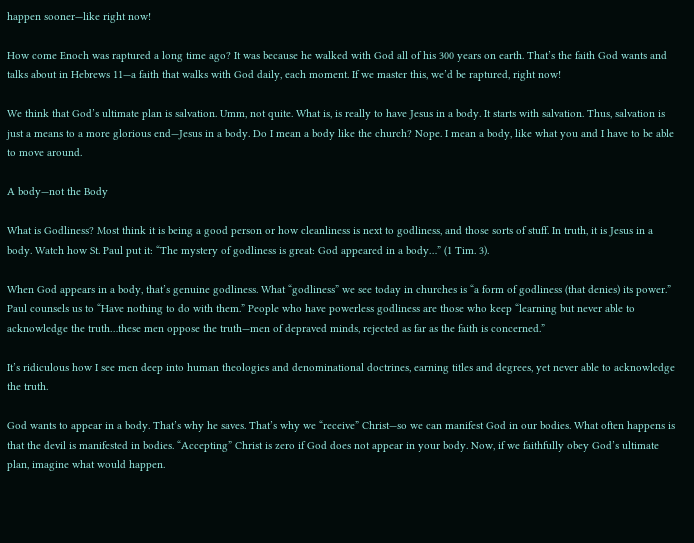happen sooner—like right now!

How come Enoch was raptured a long time ago? It was because he walked with God all of his 300 years on earth. That’s the faith God wants and talks about in Hebrews 11—a faith that walks with God daily, each moment. If we master this, we’d be raptured, right now!

We think that God’s ultimate plan is salvation. Umm, not quite. What is, is really to have Jesus in a body. It starts with salvation. Thus, salvation is just a means to a more glorious end—Jesus in a body. Do I mean a body like the church? Nope. I mean a body, like what you and I have to be able to move around.

A body—not the Body

What is Godliness? Most think it is being a good person or how cleanliness is next to godliness, and those sorts of stuff. In truth, it is Jesus in a body. Watch how St. Paul put it: “The mystery of godliness is great: God appeared in a body…” (1 Tim. 3).

When God appears in a body, that’s genuine godliness. What “godliness” we see today in churches is “a form of godliness (that denies) its power.” Paul counsels us to “Have nothing to do with them.” People who have powerless godliness are those who keep “learning but never able to acknowledge the truth…these men oppose the truth—men of depraved minds, rejected as far as the faith is concerned.”

It’s ridiculous how I see men deep into human theologies and denominational doctrines, earning titles and degrees, yet never able to acknowledge the truth.

God wants to appear in a body. That’s why he saves. That’s why we “receive” Christ—so we can manifest God in our bodies. What often happens is that the devil is manifested in bodies. “Accepting” Christ is zero if God does not appear in your body. Now, if we faithfully obey God’s ultimate plan, imagine what would happen.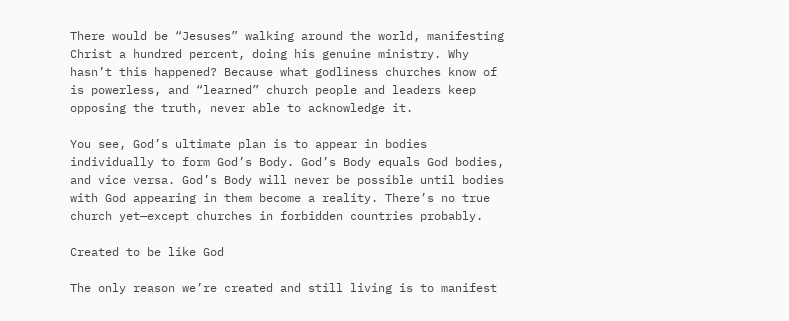There would be “Jesuses” walking around the world, manifesting Christ a hundred percent, doing his genuine ministry. Why hasn’t this happened? Because what godliness churches know of is powerless, and “learned” church people and leaders keep opposing the truth, never able to acknowledge it.

You see, God’s ultimate plan is to appear in bodies individually to form God’s Body. God’s Body equals God bodies, and vice versa. God’s Body will never be possible until bodies with God appearing in them become a reality. There’s no true church yet—except churches in forbidden countries probably.

Created to be like God

The only reason we’re created and still living is to manifest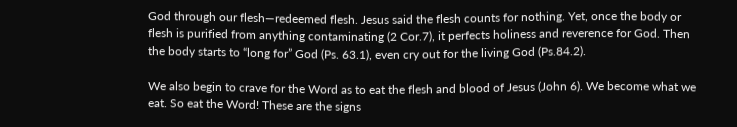God through our flesh—redeemed flesh. Jesus said the flesh counts for nothing. Yet, once the body or flesh is purified from anything contaminating (2 Cor.7), it perfects holiness and reverence for God. Then the body starts to “long for” God (Ps. 63.1), even cry out for the living God (Ps.84.2).

We also begin to crave for the Word as to eat the flesh and blood of Jesus (John 6). We become what we eat. So eat the Word! These are the signs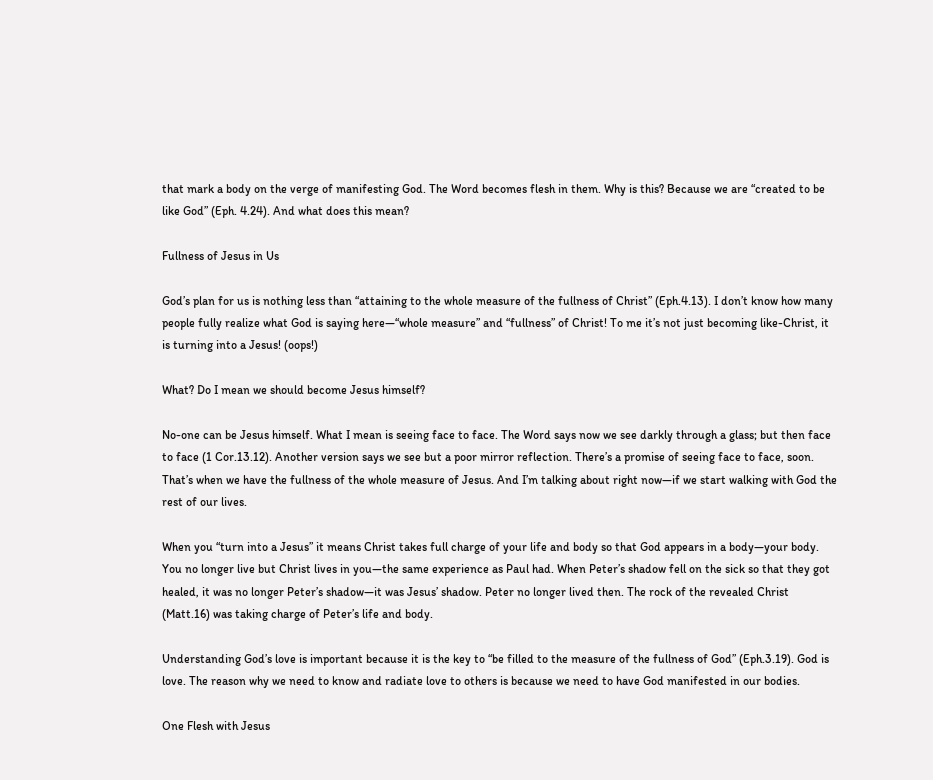that mark a body on the verge of manifesting God. The Word becomes flesh in them. Why is this? Because we are “created to be like God” (Eph. 4.24). And what does this mean?

Fullness of Jesus in Us

God’s plan for us is nothing less than “attaining to the whole measure of the fullness of Christ” (Eph.4.13). I don’t know how many people fully realize what God is saying here—“whole measure” and “fullness” of Christ! To me it’s not just becoming like-Christ, it is turning into a Jesus! (oops!)

What? Do I mean we should become Jesus himself?

No-one can be Jesus himself. What I mean is seeing face to face. The Word says now we see darkly through a glass; but then face to face (1 Cor.13.12). Another version says we see but a poor mirror reflection. There’s a promise of seeing face to face, soon. That’s when we have the fullness of the whole measure of Jesus. And I’m talking about right now—if we start walking with God the rest of our lives.

When you “turn into a Jesus” it means Christ takes full charge of your life and body so that God appears in a body—your body. You no longer live but Christ lives in you—the same experience as Paul had. When Peter’s shadow fell on the sick so that they got healed, it was no longer Peter’s shadow—it was Jesus’ shadow. Peter no longer lived then. The rock of the revealed Christ (Matt.16) was taking charge of Peter’s life and body.

Understanding God’s love is important because it is the key to “be filled to the measure of the fullness of God” (Eph.3.19). God is love. The reason why we need to know and radiate love to others is because we need to have God manifested in our bodies.

One Flesh with Jesus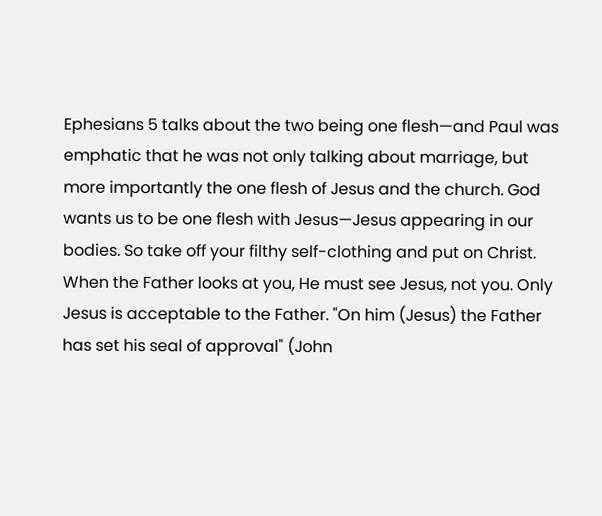Ephesians 5 talks about the two being one flesh—and Paul was emphatic that he was not only talking about marriage, but more importantly the one flesh of Jesus and the church. God wants us to be one flesh with Jesus—Jesus appearing in our bodies. So take off your filthy self-clothing and put on Christ. When the Father looks at you, He must see Jesus, not you. Only Jesus is acceptable to the Father. "On him (Jesus) the Father has set his seal of approval" (John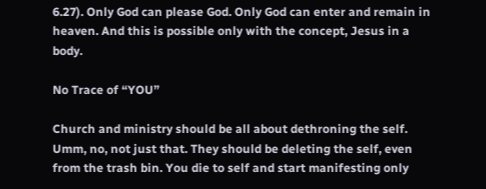6.27). Only God can please God. Only God can enter and remain in heaven. And this is possible only with the concept, Jesus in a body.

No Trace of “YOU”

Church and ministry should be all about dethroning the self. Umm, no, not just that. They should be deleting the self, even from the trash bin. You die to self and start manifesting only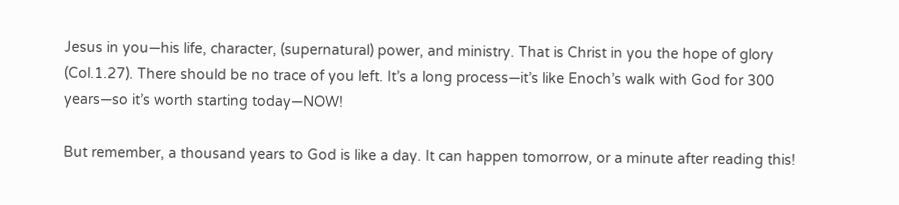Jesus in you—his life, character, (supernatural) power, and ministry. That is Christ in you the hope of glory (Col.1.27). There should be no trace of you left. It’s a long process—it’s like Enoch’s walk with God for 300 years—so it’s worth starting today—NOW!

But remember, a thousand years to God is like a day. It can happen tomorrow, or a minute after reading this!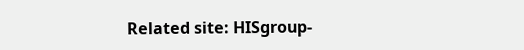Related site: HISgroup-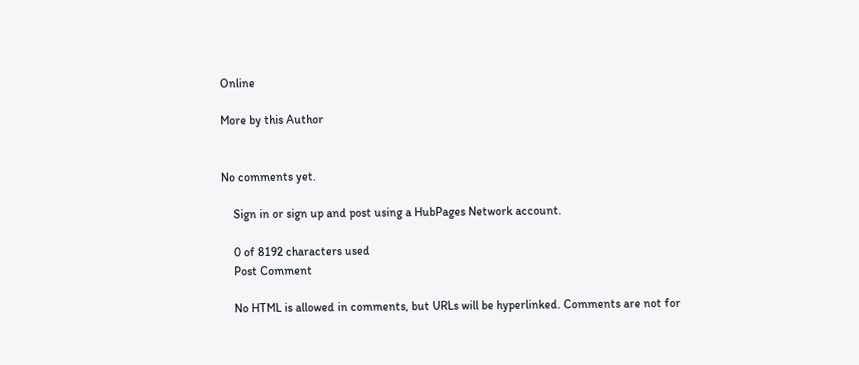Online

More by this Author


No comments yet.

    Sign in or sign up and post using a HubPages Network account.

    0 of 8192 characters used
    Post Comment

    No HTML is allowed in comments, but URLs will be hyperlinked. Comments are not for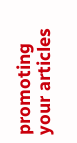promoting your articles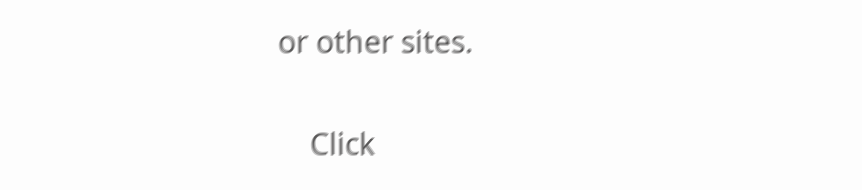or other sites.

    Click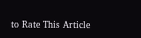to Rate This Article